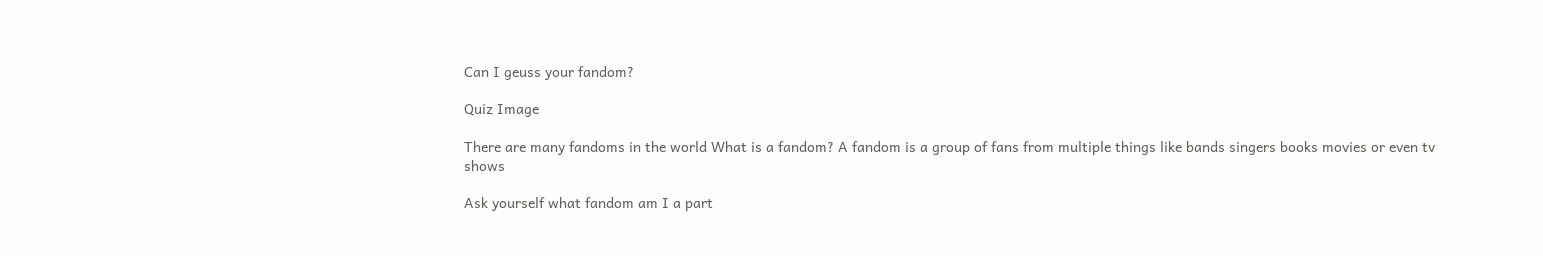Can I geuss your fandom?

Quiz Image

There are many fandoms in the world What is a fandom? A fandom is a group of fans from multiple things like bands singers books movies or even tv shows

Ask yourself what fandom am I a part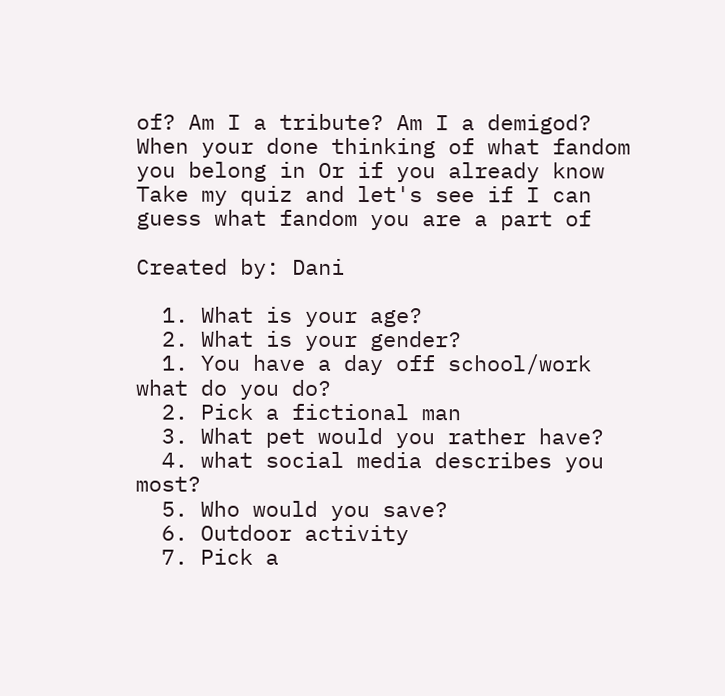of? Am I a tribute? Am I a demigod? When your done thinking of what fandom you belong in Or if you already know Take my quiz and let's see if I can guess what fandom you are a part of

Created by: Dani

  1. What is your age?
  2. What is your gender?
  1. You have a day off school/work what do you do?
  2. Pick a fictional man
  3. What pet would you rather have?
  4. what social media describes you most?
  5. Who would you save?
  6. Outdoor activity
  7. Pick a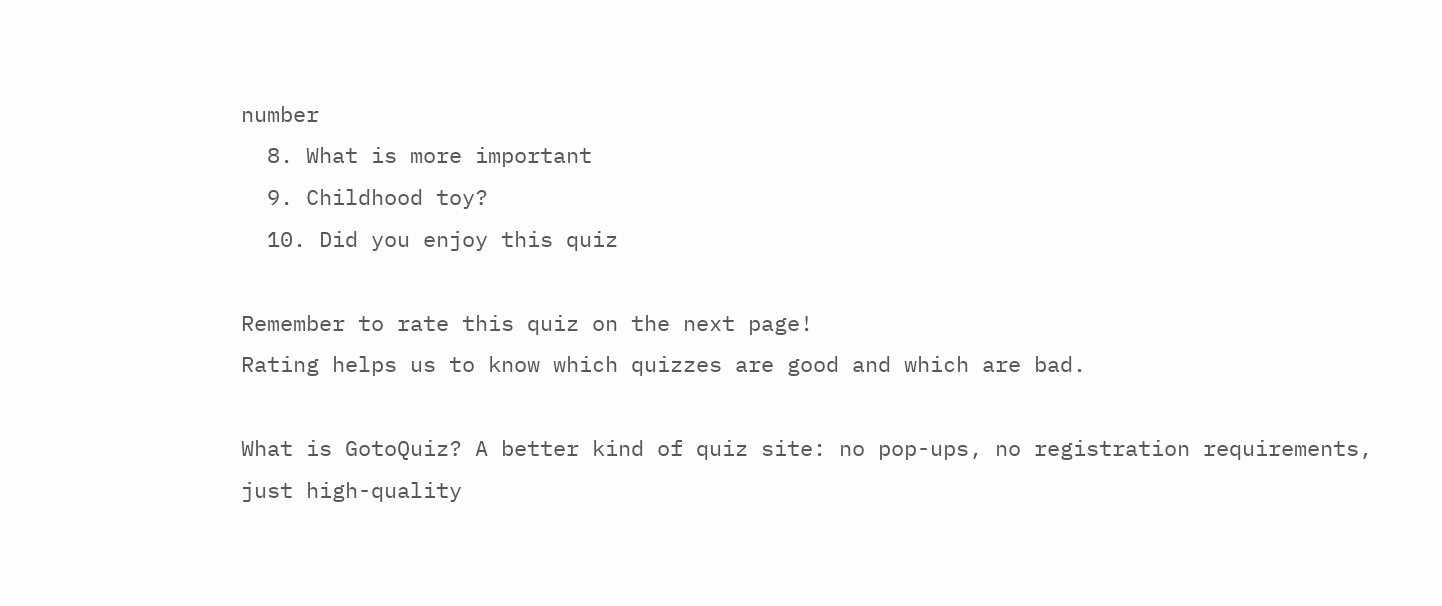number
  8. What is more important
  9. Childhood toy?
  10. Did you enjoy this quiz

Remember to rate this quiz on the next page!
Rating helps us to know which quizzes are good and which are bad.

What is GotoQuiz? A better kind of quiz site: no pop-ups, no registration requirements, just high-quality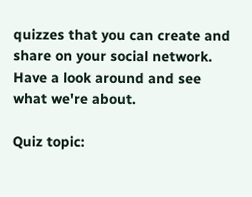quizzes that you can create and share on your social network. Have a look around and see what we're about.

Quiz topic: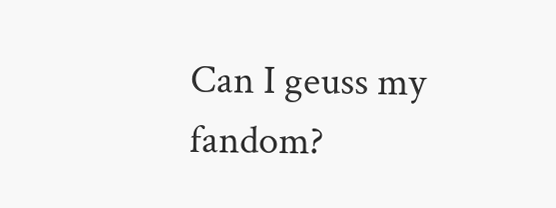Can I geuss my fandom?